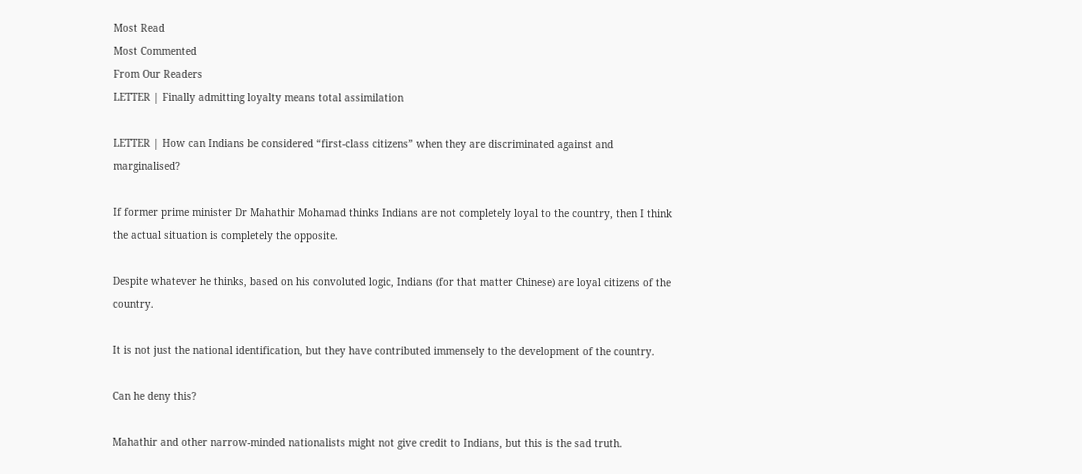Most Read
Most Commented
From Our Readers
LETTER | Finally admitting loyalty means total assimilation

LETTER | How can Indians be considered “first-class citizens” when they are discriminated against and marginalised?

If former prime minister Dr Mahathir Mohamad thinks Indians are not completely loyal to the country, then I think the actual situation is completely the opposite.

Despite whatever he thinks, based on his convoluted logic, Indians (for that matter Chinese) are loyal citizens of the country.

It is not just the national identification, but they have contributed immensely to the development of the country.

Can he deny this?

Mahathir and other narrow-minded nationalists might not give credit to Indians, but this is the sad truth.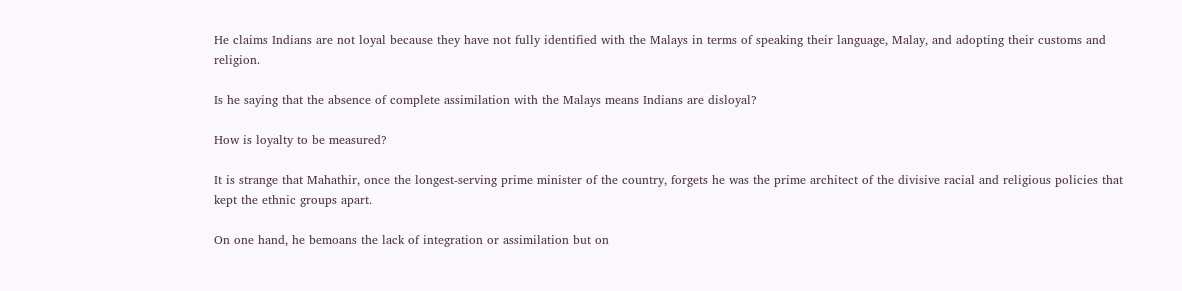He claims Indians are not loyal because they have not fully identified with the Malays in terms of speaking their language, Malay, and adopting their customs and religion.

Is he saying that the absence of complete assimilation with the Malays means Indians are disloyal?

How is loyalty to be measured?

It is strange that Mahathir, once the longest-serving prime minister of the country, forgets he was the prime architect of the divisive racial and religious policies that kept the ethnic groups apart.

On one hand, he bemoans the lack of integration or assimilation but on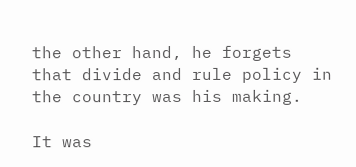the other hand, he forgets that divide and rule policy in the country was his making.

It was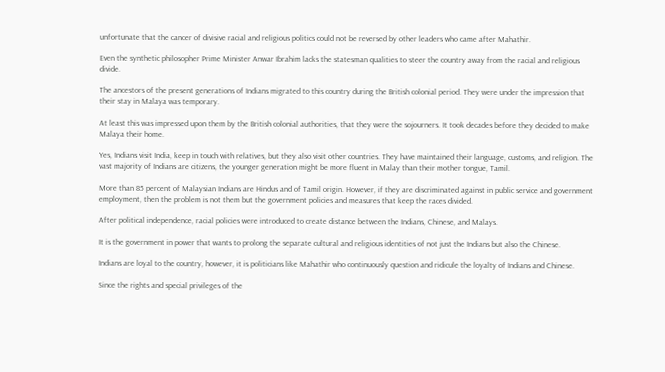unfortunate that the cancer of divisive racial and religious politics could not be reversed by other leaders who came after Mahathir.

Even the synthetic philosopher Prime Minister Anwar Ibrahim lacks the statesman qualities to steer the country away from the racial and religious divide.

The ancestors of the present generations of Indians migrated to this country during the British colonial period. They were under the impression that their stay in Malaya was temporary.

At least this was impressed upon them by the British colonial authorities, that they were the sojourners. It took decades before they decided to make Malaya their home.

Yes, Indians visit India, keep in touch with relatives, but they also visit other countries. They have maintained their language, customs, and religion. The vast majority of Indians are citizens, the younger generation might be more fluent in Malay than their mother tongue, Tamil.

More than 85 percent of Malaysian Indians are Hindus and of Tamil origin. However, if they are discriminated against in public service and government employment, then the problem is not them but the government policies and measures that keep the races divided.

After political independence, racial policies were introduced to create distance between the Indians, Chinese, and Malays.

It is the government in power that wants to prolong the separate cultural and religious identities of not just the Indians but also the Chinese.

Indians are loyal to the country, however, it is politicians like Mahathir who continuously question and ridicule the loyalty of Indians and Chinese.

Since the rights and special privileges of the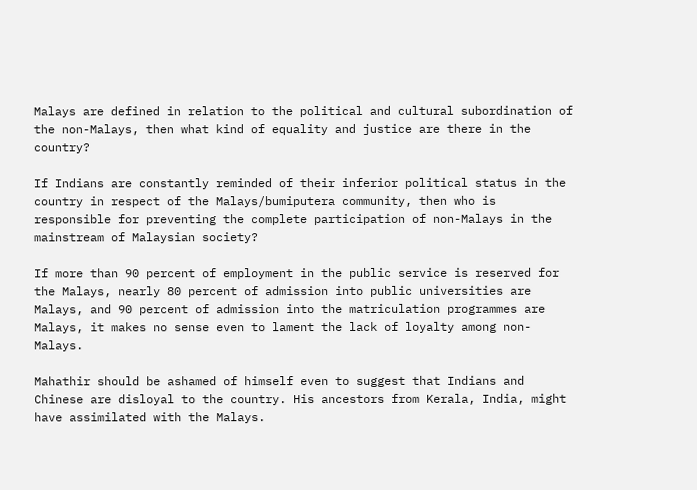Malays are defined in relation to the political and cultural subordination of the non-Malays, then what kind of equality and justice are there in the country?

If Indians are constantly reminded of their inferior political status in the country in respect of the Malays/bumiputera community, then who is responsible for preventing the complete participation of non-Malays in the mainstream of Malaysian society?

If more than 90 percent of employment in the public service is reserved for the Malays, nearly 80 percent of admission into public universities are Malays, and 90 percent of admission into the matriculation programmes are Malays, it makes no sense even to lament the lack of loyalty among non-Malays.

Mahathir should be ashamed of himself even to suggest that Indians and Chinese are disloyal to the country. His ancestors from Kerala, India, might have assimilated with the Malays.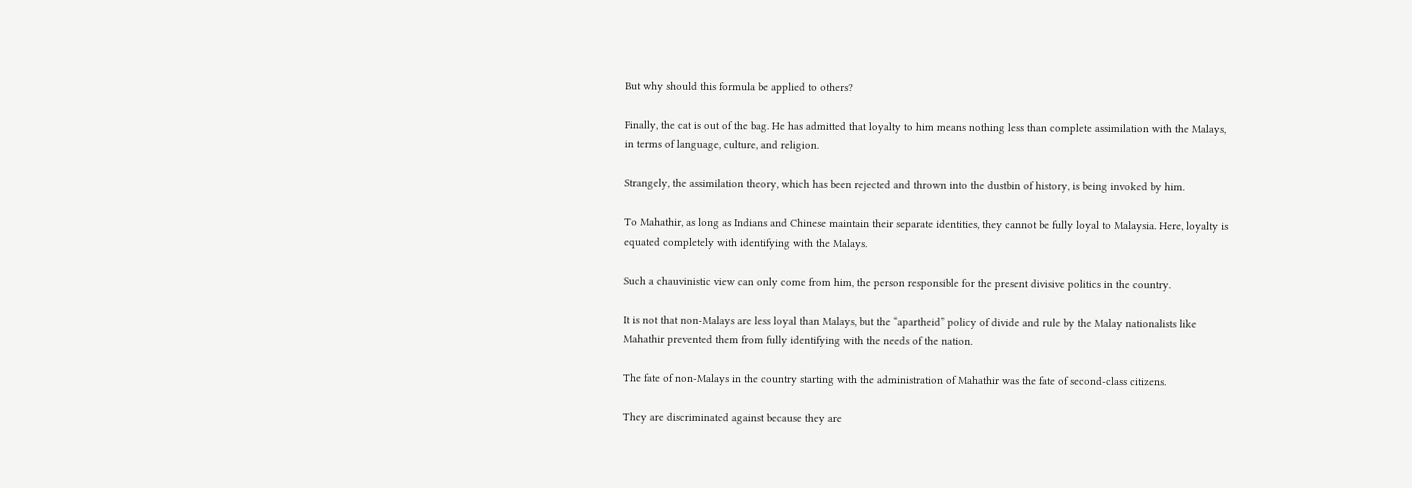But why should this formula be applied to others?

Finally, the cat is out of the bag. He has admitted that loyalty to him means nothing less than complete assimilation with the Malays, in terms of language, culture, and religion.

Strangely, the assimilation theory, which has been rejected and thrown into the dustbin of history, is being invoked by him.

To Mahathir, as long as Indians and Chinese maintain their separate identities, they cannot be fully loyal to Malaysia. Here, loyalty is equated completely with identifying with the Malays.

Such a chauvinistic view can only come from him, the person responsible for the present divisive politics in the country.

It is not that non-Malays are less loyal than Malays, but the “apartheid” policy of divide and rule by the Malay nationalists like Mahathir prevented them from fully identifying with the needs of the nation.

The fate of non-Malays in the country starting with the administration of Mahathir was the fate of second-class citizens.

They are discriminated against because they are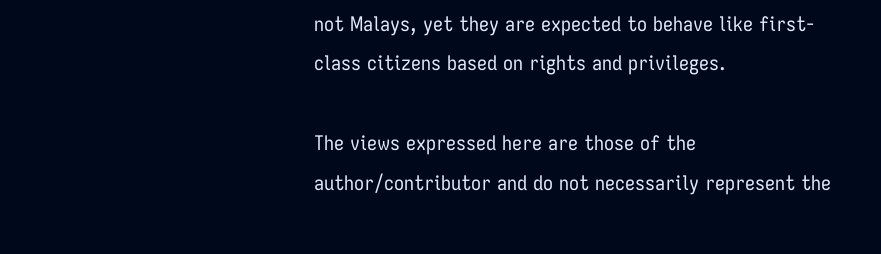not Malays, yet they are expected to behave like first-class citizens based on rights and privileges.

The views expressed here are those of the author/contributor and do not necessarily represent the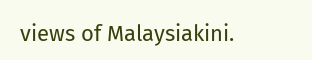views of Malaysiakini.